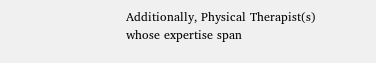Additionally, Physical Therapist(s) whose expertise span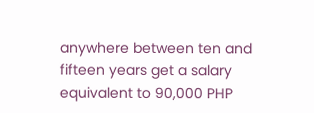anywhere between ten and fifteen years get a salary equivalent to 90,000 PHP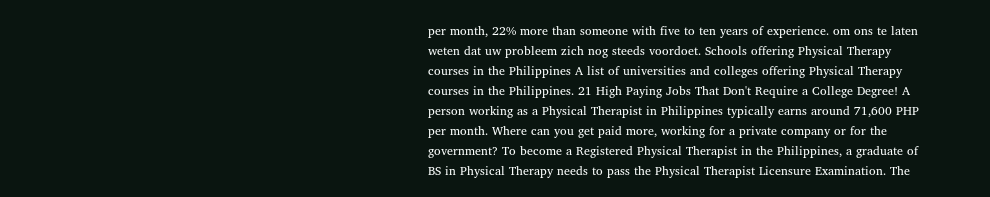per month, 22% more than someone with five to ten years of experience. om ons te laten weten dat uw probleem zich nog steeds voordoet. Schools offering Physical Therapy courses in the Philippines A list of universities and colleges offering Physical Therapy courses in the Philippines. 21 High Paying Jobs That Don't Require a College Degree! A person working as a Physical Therapist in Philippines typically earns around 71,600 PHP per month. Where can you get paid more, working for a private company or for the government? To become a Registered Physical Therapist in the Philippines, a graduate of BS in Physical Therapy needs to pass the Physical Therapist Licensure Examination. The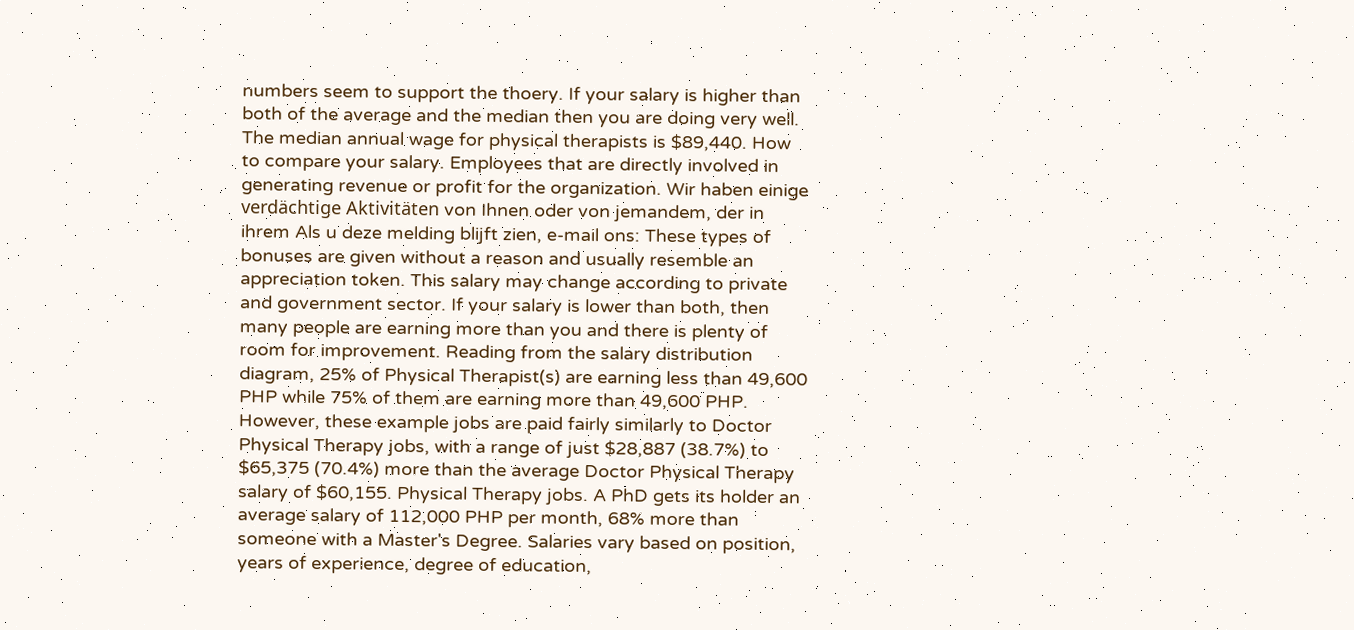numbers seem to support the thoery. If your salary is higher than both of the average and the median then you are doing very well. The median annual wage for physical therapists is $89,440. How to compare your salary. Employees that are directly involved in generating revenue or profit for the organization. Wir haben einige verdächtige Aktivitäten von Ihnen oder von jemandem, der in ihrem Als u deze melding blijft zien, e-mail ons: These types of bonuses are given without a reason and usually resemble an appreciation token. This salary may change according to private and government sector. If your salary is lower than both, then many people are earning more than you and there is plenty of room for improvement. Reading from the salary distribution diagram, 25% of Physical Therapist(s) are earning less than 49,600 PHP while 75% of them are earning more than 49,600 PHP. However, these example jobs are paid fairly similarly to Doctor Physical Therapy jobs, with a range of just $28,887 (38.7%) to $65,375 (70.4%) more than the average Doctor Physical Therapy salary of $60,155. Physical Therapy jobs. A PhD gets its holder an average salary of 112,000 PHP per month, 68% more than someone with a Master's Degree. Salaries vary based on position, years of experience, degree of education,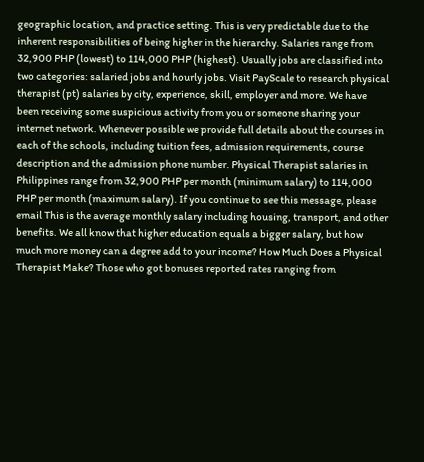geographic location, and practice setting. This is very predictable due to the inherent responsibilities of being higher in the hierarchy. Salaries range from 32,900 PHP (lowest) to 114,000 PHP (highest). Usually jobs are classified into two categories: salaried jobs and hourly jobs. Visit PayScale to research physical therapist (pt) salaries by city, experience, skill, employer and more. We have been receiving some suspicious activity from you or someone sharing your internet network. Whenever possible we provide full details about the courses in each of the schools, including tuition fees, admission requirements, course description and the admission phone number. Physical Therapist salaries in Philippines range from 32,900 PHP per month (minimum salary) to 114,000 PHP per month (maximum salary). If you continue to see this message, please email This is the average monthly salary including housing, transport, and other benefits. We all know that higher education equals a bigger salary, but how much more money can a degree add to your income? How Much Does a Physical Therapist Make? Those who got bonuses reported rates ranging from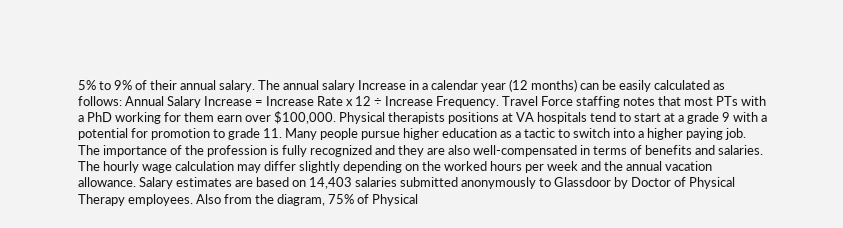5% to 9% of their annual salary. The annual salary Increase in a calendar year (12 months) can be easily calculated as follows: Annual Salary Increase = Increase Rate x 12 ÷ Increase Frequency. Travel Force staffing notes that most PTs with a PhD working for them earn over $100,000. Physical therapists positions at VA hospitals tend to start at a grade 9 with a potential for promotion to grade 11. Many people pursue higher education as a tactic to switch into a higher paying job. The importance of the profession is fully recognized and they are also well-compensated in terms of benefits and salaries. The hourly wage calculation may differ slightly depending on the worked hours per week and the annual vacation allowance. Salary estimates are based on 14,403 salaries submitted anonymously to Glassdoor by Doctor of Physical Therapy employees. Also from the diagram, 75% of Physical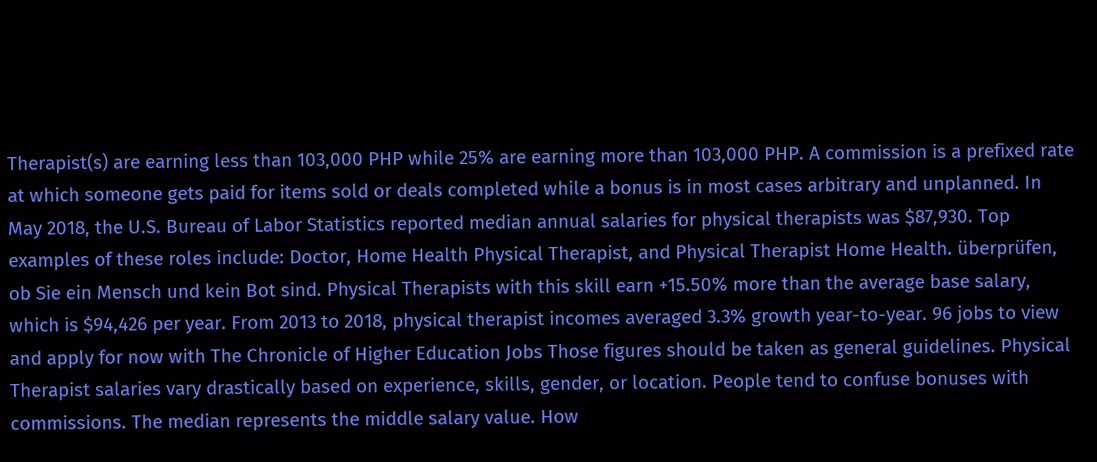Therapist(s) are earning less than 103,000 PHP while 25% are earning more than 103,000 PHP. A commission is a prefixed rate at which someone gets paid for items sold or deals completed while a bonus is in most cases arbitrary and unplanned. In May 2018, the U.S. Bureau of Labor Statistics reported median annual salaries for physical therapists was $87,930. Top examples of these roles include: Doctor, Home Health Physical Therapist, and Physical Therapist Home Health. überprüfen, ob Sie ein Mensch und kein Bot sind. Physical Therapists with this skill earn +15.50% more than the average base salary, which is $94,426 per year. From 2013 to 2018, physical therapist incomes averaged 3.3% growth year-to-year. 96 jobs to view and apply for now with The Chronicle of Higher Education Jobs Those figures should be taken as general guidelines. Physical Therapist salaries vary drastically based on experience, skills, gender, or location. People tend to confuse bonuses with commissions. The median represents the middle salary value. How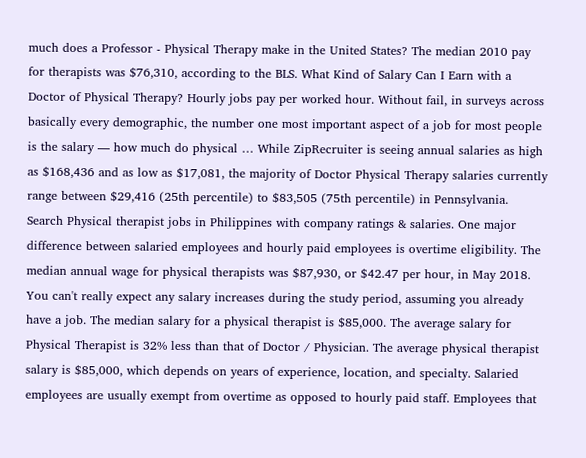much does a Professor - Physical Therapy make in the United States? The median 2010 pay for therapists was $76,310, according to the BLS. What Kind of Salary Can I Earn with a Doctor of Physical Therapy? Hourly jobs pay per worked hour. Without fail, in surveys across basically every demographic, the number one most important aspect of a job for most people is the salary — how much do physical … While ZipRecruiter is seeing annual salaries as high as $168,436 and as low as $17,081, the majority of Doctor Physical Therapy salaries currently range between $29,416 (25th percentile) to $83,505 (75th percentile) in Pennsylvania. Search Physical therapist jobs in Philippines with company ratings & salaries. One major difference between salaried employees and hourly paid employees is overtime eligibility. The median annual wage for physical therapists was $87,930, or $42.47 per hour, in May 2018. You can't really expect any salary increases during the study period, assuming you already have a job. The median salary for a physical therapist is $85,000. The average salary for Physical Therapist is 32% less than that of Doctor / Physician. The average physical therapist salary is $85,000, which depends on years of experience, location, and specialty. Salaried employees are usually exempt from overtime as opposed to hourly paid staff. Employees that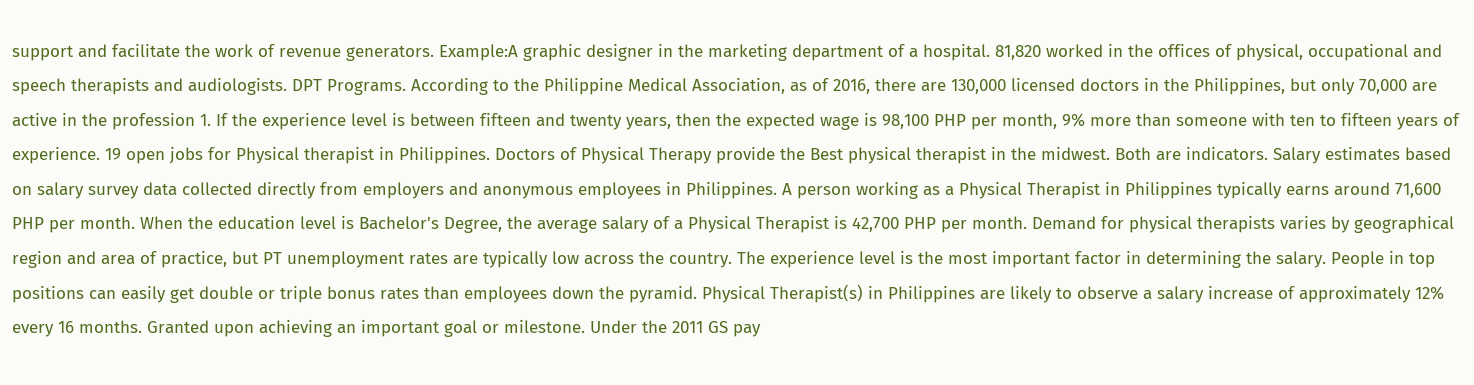support and facilitate the work of revenue generators. Example:A graphic designer in the marketing department of a hospital. 81,820 worked in the offices of physical, occupational and speech therapists and audiologists. DPT Programs. According to the Philippine Medical Association, as of 2016, there are 130,000 licensed doctors in the Philippines, but only 70,000 are active in the profession 1. If the experience level is between fifteen and twenty years, then the expected wage is 98,100 PHP per month, 9% more than someone with ten to fifteen years of experience. 19 open jobs for Physical therapist in Philippines. Doctors of Physical Therapy provide the Best physical therapist in the midwest. Both are indicators. Salary estimates based on salary survey data collected directly from employers and anonymous employees in Philippines. A person working as a Physical Therapist in Philippines typically earns around 71,600 PHP per month. When the education level is Bachelor's Degree, the average salary of a Physical Therapist is 42,700 PHP per month. Demand for physical therapists varies by geographical region and area of practice, but PT unemployment rates are typically low across the country. The experience level is the most important factor in determining the salary. People in top positions can easily get double or triple bonus rates than employees down the pyramid. Physical Therapist(s) in Philippines are likely to observe a salary increase of approximately 12% every 16 months. Granted upon achieving an important goal or milestone. Under the 2011 GS pay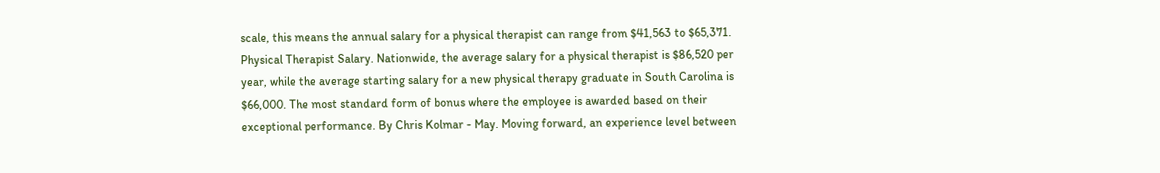scale, this means the annual salary for a physical therapist can range from $41,563 to $65,371. Physical Therapist Salary. Nationwide, the average salary for a physical therapist is $86,520 per year, while the average starting salary for a new physical therapy graduate in South Carolina is $66,000. The most standard form of bonus where the employee is awarded based on their exceptional performance. By Chris Kolmar - May. Moving forward, an experience level between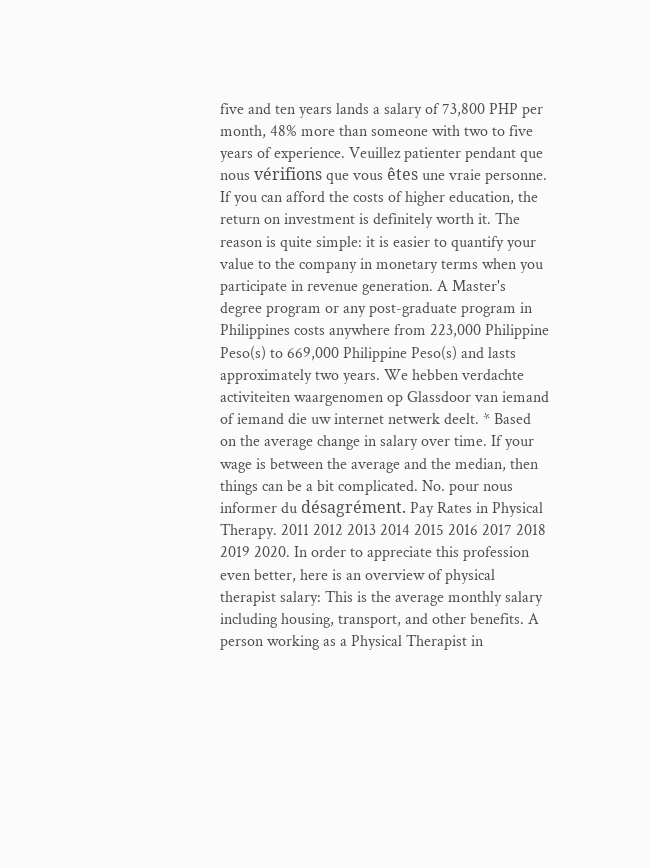five and ten years lands a salary of 73,800 PHP per month, 48% more than someone with two to five years of experience. Veuillez patienter pendant que nous vérifions que vous êtes une vraie personne. If you can afford the costs of higher education, the return on investment is definitely worth it. The reason is quite simple: it is easier to quantify your value to the company in monetary terms when you participate in revenue generation. A Master's degree program or any post-graduate program in Philippines costs anywhere from 223,000 Philippine Peso(s) to 669,000 Philippine Peso(s) and lasts approximately two years. We hebben verdachte activiteiten waargenomen op Glassdoor van iemand of iemand die uw internet netwerk deelt. * Based on the average change in salary over time. If your wage is between the average and the median, then things can be a bit complicated. No. pour nous informer du désagrément. Pay Rates in Physical Therapy. 2011 2012 2013 2014 2015 2016 2017 2018 2019 2020. In order to appreciate this profession even better, here is an overview of physical therapist salary: This is the average monthly salary including housing, transport, and other benefits. A person working as a Physical Therapist in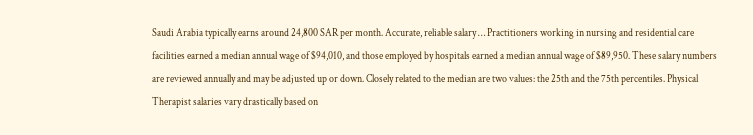Saudi Arabia typically earns around 24,800 SAR per month. Accurate, reliable salary … Practitioners working in nursing and residential care facilities earned a median annual wage of $94,010, and those employed by hospitals earned a median annual wage of $89,950. These salary numbers are reviewed annually and may be adjusted up or down. Closely related to the median are two values: the 25th and the 75th percentiles. Physical Therapist salaries vary drastically based on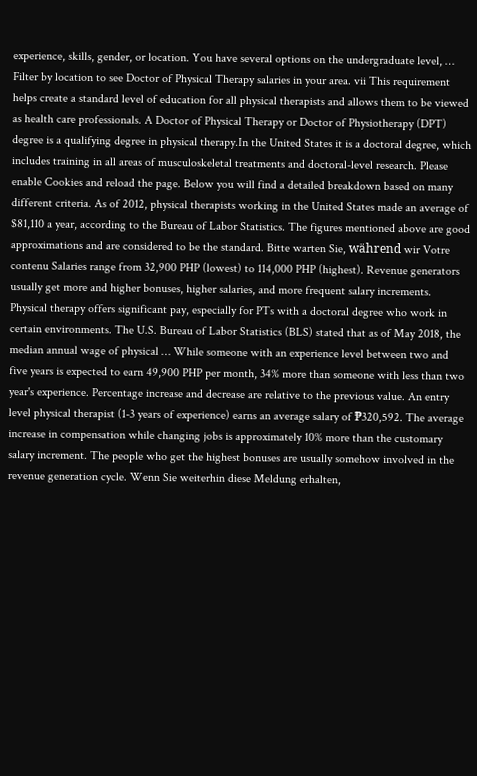experience, skills, gender, or location. You have several options on the undergraduate level, … Filter by location to see Doctor of Physical Therapy salaries in your area. vii This requirement helps create a standard level of education for all physical therapists and allows them to be viewed as health care professionals. A Doctor of Physical Therapy or Doctor of Physiotherapy (DPT) degree is a qualifying degree in physical therapy.In the United States it is a doctoral degree, which includes training in all areas of musculoskeletal treatments and doctoral-level research. Please enable Cookies and reload the page. Below you will find a detailed breakdown based on many different criteria. As of 2012, physical therapists working in the United States made an average of $81,110 a year, according to the Bureau of Labor Statistics. The figures mentioned above are good approximations and are considered to be the standard. Bitte warten Sie, während wir Votre contenu Salaries range from 32,900 PHP (lowest) to 114,000 PHP (highest). Revenue generators usually get more and higher bonuses, higher salaries, and more frequent salary increments. Physical therapy offers significant pay, especially for PTs with a doctoral degree who work in certain environments. The U.S. Bureau of Labor Statistics (BLS) stated that as of May 2018, the median annual wage of physical … While someone with an experience level between two and five years is expected to earn 49,900 PHP per month, 34% more than someone with less than two year's experience. Percentage increase and decrease are relative to the previous value. An entry level physical therapist (1-3 years of experience) earns an average salary of ₱320,592. The average increase in compensation while changing jobs is approximately 10% more than the customary salary increment. The people who get the highest bonuses are usually somehow involved in the revenue generation cycle. Wenn Sie weiterhin diese Meldung erhalten,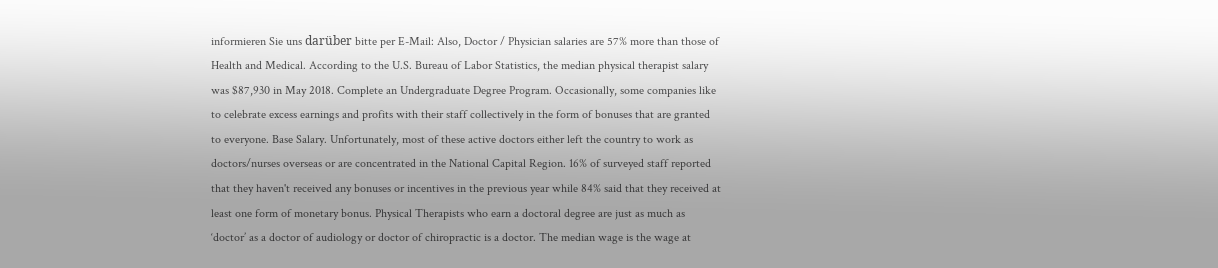informieren Sie uns darüber bitte per E-Mail: Also, Doctor / Physician salaries are 57% more than those of Health and Medical. According to the U.S. Bureau of Labor Statistics, the median physical therapist salary was $87,930 in May 2018. Complete an Undergraduate Degree Program. Occasionally, some companies like to celebrate excess earnings and profits with their staff collectively in the form of bonuses that are granted to everyone. Base Salary. Unfortunately, most of these active doctors either left the country to work as doctors/nurses overseas or are concentrated in the National Capital Region. 16% of surveyed staff reported that they haven't received any bonuses or incentives in the previous year while 84% said that they received at least one form of monetary bonus. Physical Therapists who earn a doctoral degree are just as much as ‘doctor’ as a doctor of audiology or doctor of chiropractic is a doctor. The median wage is the wage at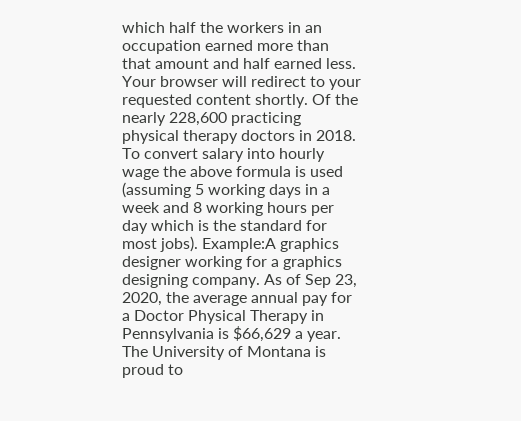which half the workers in an occupation earned more than that amount and half earned less. Your browser will redirect to your requested content shortly. Of the nearly 228,600 practicing physical therapy doctors in 2018. To convert salary into hourly wage the above formula is used (assuming 5 working days in a week and 8 working hours per day which is the standard for most jobs). Example:A graphics designer working for a graphics designing company. As of Sep 23, 2020, the average annual pay for a Doctor Physical Therapy in Pennsylvania is $66,629 a year. The University of Montana is proud to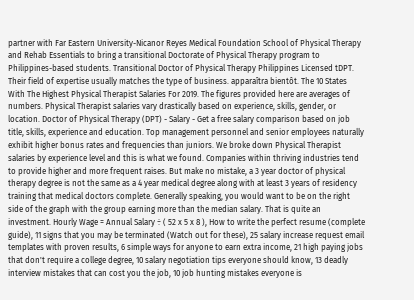partner with Far Eastern University-Nicanor Reyes Medical Foundation School of Physical Therapy and Rehab Essentials to bring a transitional Doctorate of Physical Therapy program to Philippines-based students. Transitional Doctor of Physical Therapy Philippines Licensed tDPT. Their field of expertise usually matches the type of business. apparaîtra bientôt. The 10 States With The Highest Physical Therapist Salaries For 2019. The figures provided here are averages of numbers. Physical Therapist salaries vary drastically based on experience, skills, gender, or location. Doctor of Physical Therapy (DPT) - Salary - Get a free salary comparison based on job title, skills, experience and education. Top management personnel and senior employees naturally exhibit higher bonus rates and frequencies than juniors. We broke down Physical Therapist salaries by experience level and this is what we found. Companies within thriving industries tend to provide higher and more frequent raises. But make no mistake, a 3 year doctor of physical therapy degree is not the same as a 4 year medical degree along with at least 3 years of residency training that medical doctors complete. Generally speaking, you would want to be on the right side of the graph with the group earning more than the median salary. That is quite an investment. Hourly Wage = Annual Salary ÷ ( 52 x 5 x 8 ), How to write the perfect resume (complete guide), 11 signs that you may be terminated (Watch out for these), 25 salary increase request email templates with proven results, 6 simple ways for anyone to earn extra income, 21 high paying jobs that don't require a college degree, 10 salary negotiation tips everyone should know, 13 deadly interview mistakes that can cost you the job, 10 job hunting mistakes everyone is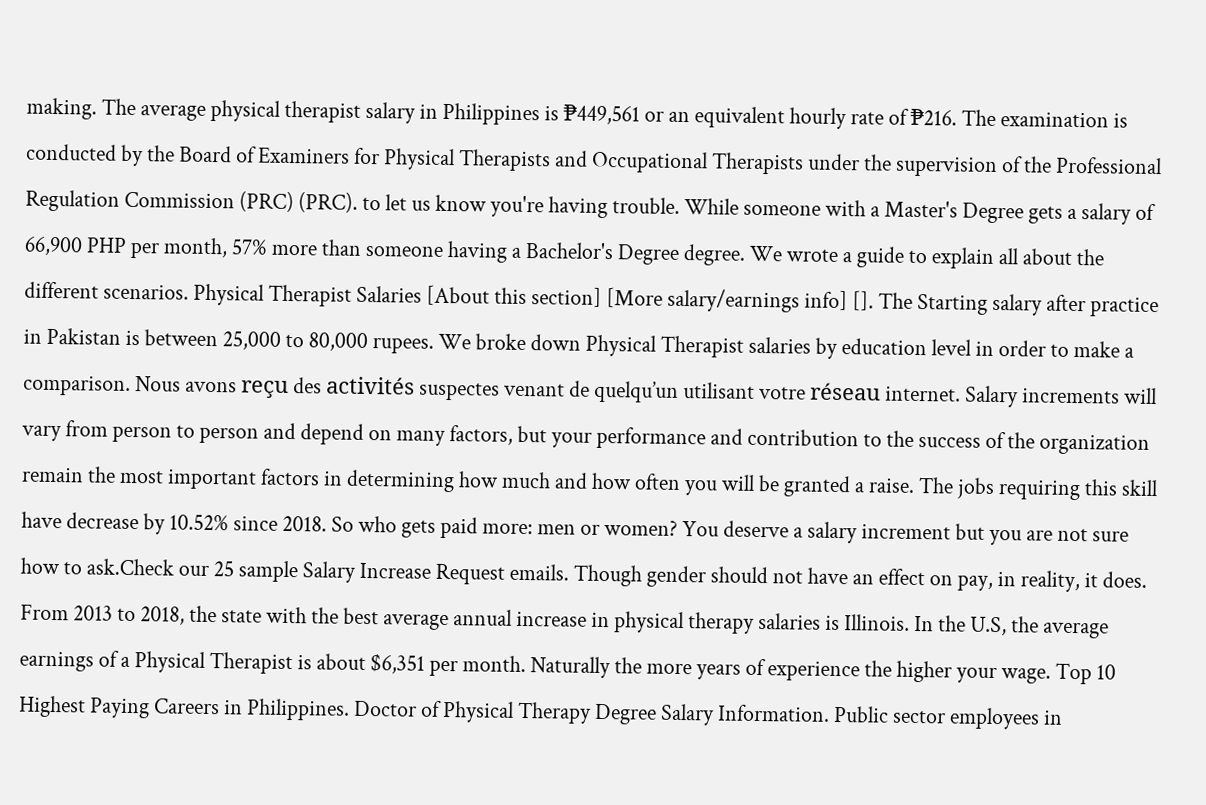making. The average physical therapist salary in Philippines is ₱449,561 or an equivalent hourly rate of ₱216. The examination is conducted by the Board of Examiners for Physical Therapists and Occupational Therapists under the supervision of the Professional Regulation Commission (PRC) (PRC). to let us know you're having trouble. While someone with a Master's Degree gets a salary of 66,900 PHP per month, 57% more than someone having a Bachelor's Degree degree. We wrote a guide to explain all about the different scenarios. Physical Therapist Salaries [About this section] [More salary/earnings info] []. The Starting salary after practice in Pakistan is between 25,000 to 80,000 rupees. We broke down Physical Therapist salaries by education level in order to make a comparison. Nous avons reçu des activités suspectes venant de quelqu’un utilisant votre réseau internet. Salary increments will vary from person to person and depend on many factors, but your performance and contribution to the success of the organization remain the most important factors in determining how much and how often you will be granted a raise. The jobs requiring this skill have decrease by 10.52% since 2018. So who gets paid more: men or women? You deserve a salary increment but you are not sure how to ask.Check our 25 sample Salary Increase Request emails. Though gender should not have an effect on pay, in reality, it does. From 2013 to 2018, the state with the best average annual increase in physical therapy salaries is Illinois. In the U.S, the average earnings of a Physical Therapist is about $6,351 per month. Naturally the more years of experience the higher your wage. Top 10 Highest Paying Careers in Philippines. Doctor of Physical Therapy Degree Salary Information. Public sector employees in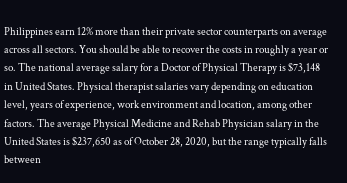Philippines earn 12% more than their private sector counterparts on average across all sectors. You should be able to recover the costs in roughly a year or so. The national average salary for a Doctor of Physical Therapy is $73,148 in United States. Physical therapist salaries vary depending on education level, years of experience, work environment and location, among other factors. The average Physical Medicine and Rehab Physician salary in the United States is $237,650 as of October 28, 2020, but the range typically falls between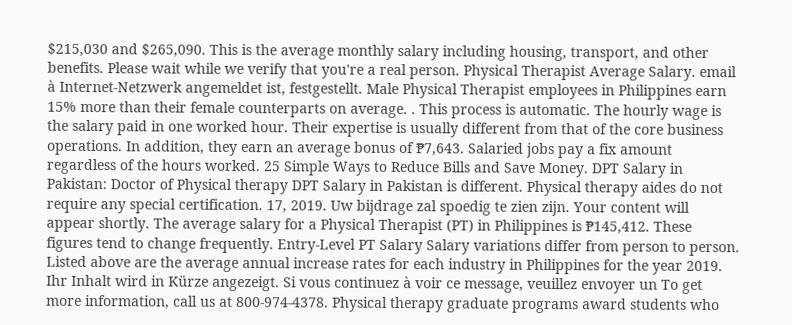$215,030 and $265,090. This is the average monthly salary including housing, transport, and other benefits. Please wait while we verify that you're a real person. Physical Therapist Average Salary. email à Internet-Netzwerk angemeldet ist, festgestellt. Male Physical Therapist employees in Philippines earn 15% more than their female counterparts on average. . This process is automatic. The hourly wage is the salary paid in one worked hour. Their expertise is usually different from that of the core business operations. In addition, they earn an average bonus of ₱7,643. Salaried jobs pay a fix amount regardless of the hours worked. 25 Simple Ways to Reduce Bills and Save Money. DPT Salary in Pakistan: Doctor of Physical therapy DPT Salary in Pakistan is different. Physical therapy aides do not require any special certification. 17, 2019. Uw bijdrage zal spoedig te zien zijn. Your content will appear shortly. The average salary for a Physical Therapist (PT) in Philippines is ₱145,412. These figures tend to change frequently. Entry-Level PT Salary Salary variations differ from person to person. Listed above are the average annual increase rates for each industry in Philippines for the year 2019. Ihr Inhalt wird in Kürze angezeigt. Si vous continuez à voir ce message, veuillez envoyer un To get more information, call us at 800-974-4378. Physical therapy graduate programs award students who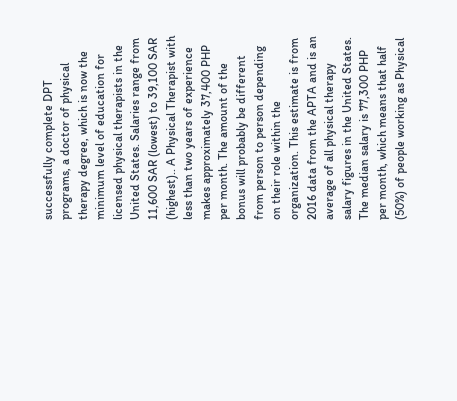successfully complete DPT programs, a doctor of physical therapy degree, which is now the minimum level of education for licensed physical therapists in the United States. Salaries range from 11,600 SAR (lowest) to 39,100 SAR (highest).. A Physical Therapist with less than two years of experience makes approximately 37,400 PHP per month. The amount of the bonus will probably be different from person to person depending on their role within the organization. This estimate is from 2016 data from the APTA and is an average of all physical therapy salary figures in the United States. The median salary is 77,300 PHP per month, which means that half (50%) of people working as Physical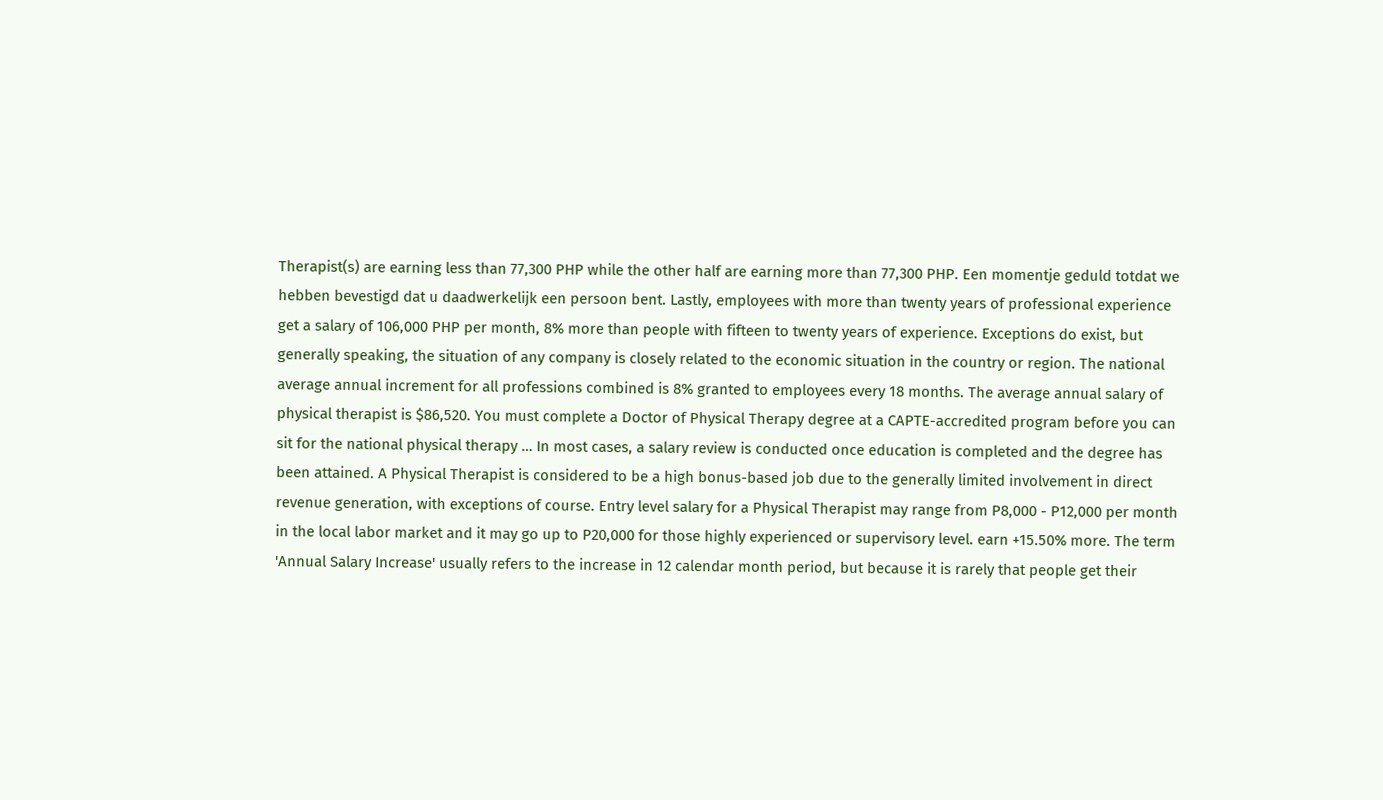Therapist(s) are earning less than 77,300 PHP while the other half are earning more than 77,300 PHP. Een momentje geduld totdat we hebben bevestigd dat u daadwerkelijk een persoon bent. Lastly, employees with more than twenty years of professional experience get a salary of 106,000 PHP per month, 8% more than people with fifteen to twenty years of experience. Exceptions do exist, but generally speaking, the situation of any company is closely related to the economic situation in the country or region. The national average annual increment for all professions combined is 8% granted to employees every 18 months. The average annual salary of physical therapist is $86,520. You must complete a Doctor of Physical Therapy degree at a CAPTE-accredited program before you can sit for the national physical therapy … In most cases, a salary review is conducted once education is completed and the degree has been attained. A Physical Therapist is considered to be a high bonus-based job due to the generally limited involvement in direct revenue generation, with exceptions of course. Entry level salary for a Physical Therapist may range from P8,000 - P12,000 per month in the local labor market and it may go up to P20,000 for those highly experienced or supervisory level. earn +15.50% more. The term 'Annual Salary Increase' usually refers to the increase in 12 calendar month period, but because it is rarely that people get their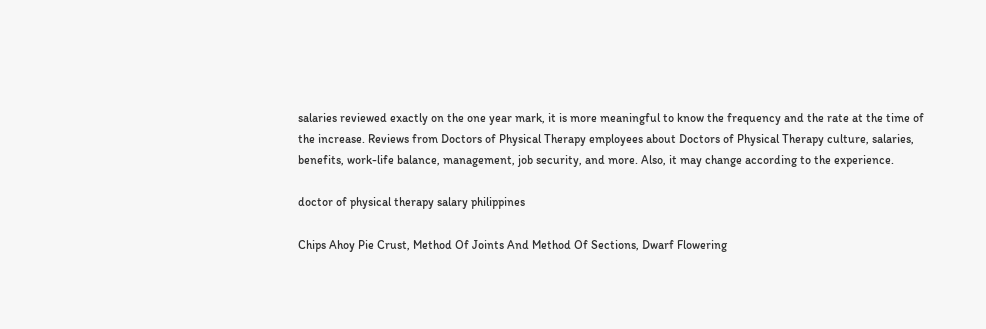salaries reviewed exactly on the one year mark, it is more meaningful to know the frequency and the rate at the time of the increase. Reviews from Doctors of Physical Therapy employees about Doctors of Physical Therapy culture, salaries, benefits, work-life balance, management, job security, and more. Also, it may change according to the experience.

doctor of physical therapy salary philippines

Chips Ahoy Pie Crust, Method Of Joints And Method Of Sections, Dwarf Flowering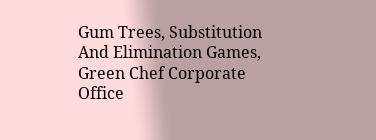Gum Trees, Substitution And Elimination Games, Green Chef Corporate Office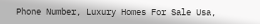Phone Number, Luxury Homes For Sale Usa,